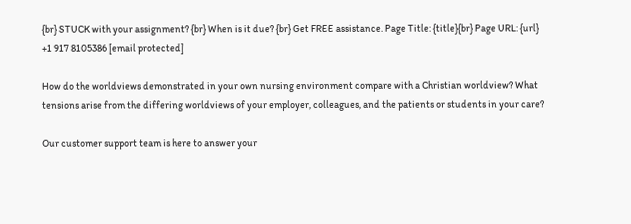{br} STUCK with your assignment? {br} When is it due? {br} Get FREE assistance. Page Title: {title}{br} Page URL: {url}
+1 917 8105386 [email protected]

How do the worldviews demonstrated in your own nursing environment compare with a Christian worldview? What tensions arise from the differing worldviews of your employer, colleagues, and the patients or students in your care?

Our customer support team is here to answer your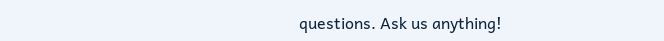questions. Ask us anything!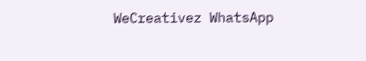WeCreativez WhatsApp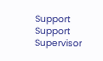Support
Support Supervisor